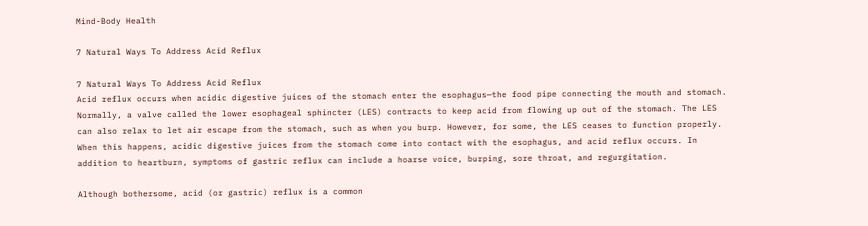Mind-Body Health

7 Natural Ways To Address Acid Reflux

7 Natural Ways To Address Acid Reflux
Acid reflux occurs when acidic digestive juices of the stomach enter the esophagus—the food pipe connecting the mouth and stomach. Normally, a valve called the lower esophageal sphincter (LES) contracts to keep acid from flowing up out of the stomach. The LES can also relax to let air escape from the stomach, such as when you burp. However, for some, the LES ceases to function properly. When this happens, acidic digestive juices from the stomach come into contact with the esophagus, and acid reflux occurs. In addition to heartburn, symptoms of gastric reflux can include a hoarse voice, burping, sore throat, and regurgitation.

Although bothersome, acid (or gastric) reflux is a common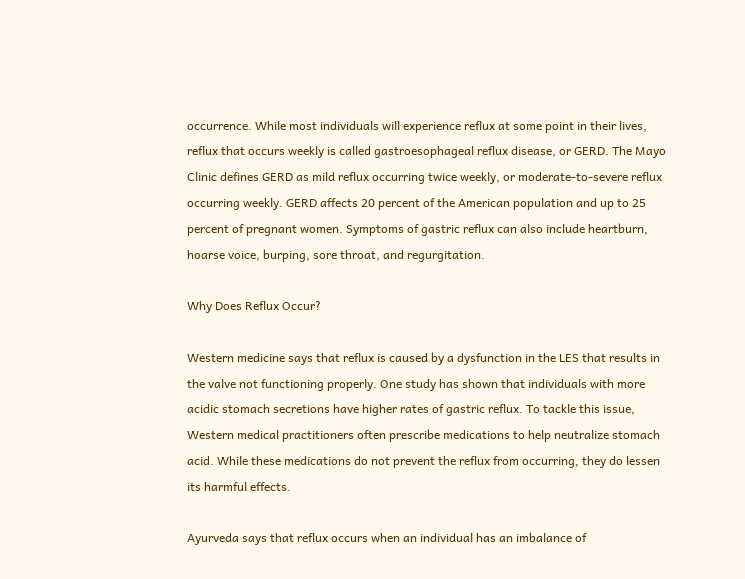occurrence. While most individuals will experience reflux at some point in their lives, reflux that occurs weekly is called gastroesophageal reflux disease, or GERD. The Mayo Clinic defines GERD as mild reflux occurring twice weekly, or moderate-to-severe reflux occurring weekly. GERD affects 20 percent of the American population and up to 25 percent of pregnant women. Symptoms of gastric reflux can also include heartburn, hoarse voice, burping, sore throat, and regurgitation.

Why Does Reflux Occur?

Western medicine says that reflux is caused by a dysfunction in the LES that results in the valve not functioning properly. One study has shown that individuals with more acidic stomach secretions have higher rates of gastric reflux. To tackle this issue, Western medical practitioners often prescribe medications to help neutralize stomach acid. While these medications do not prevent the reflux from occurring, they do lessen its harmful effects.

Ayurveda says that reflux occurs when an individual has an imbalance of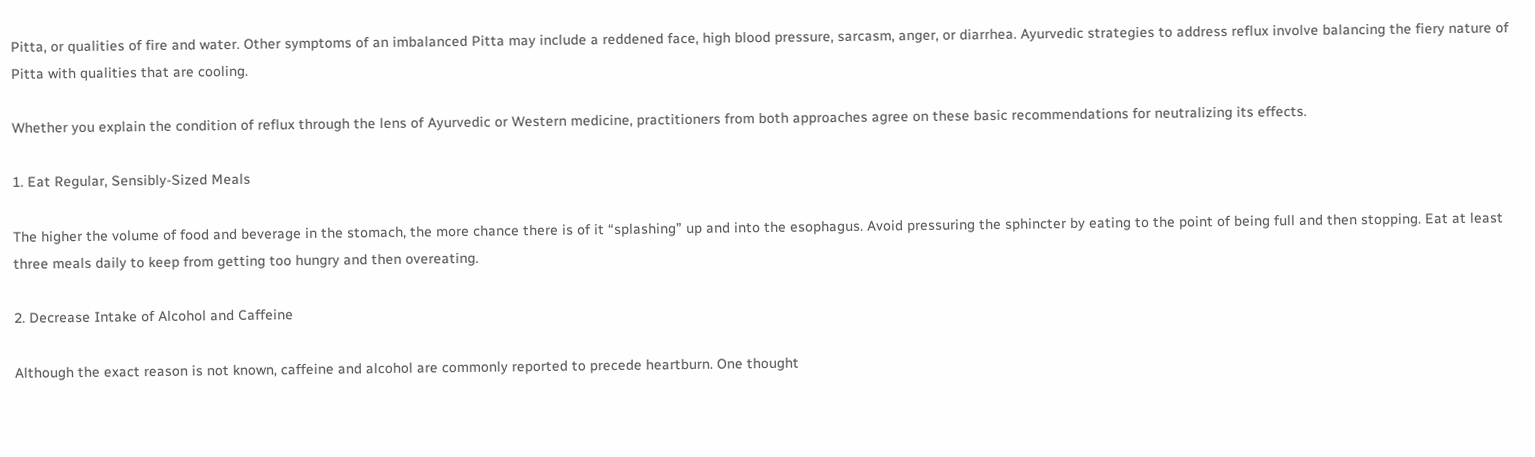Pitta, or qualities of fire and water. Other symptoms of an imbalanced Pitta may include a reddened face, high blood pressure, sarcasm, anger, or diarrhea. Ayurvedic strategies to address reflux involve balancing the fiery nature of Pitta with qualities that are cooling.

Whether you explain the condition of reflux through the lens of Ayurvedic or Western medicine, practitioners from both approaches agree on these basic recommendations for neutralizing its effects.

1. Eat Regular, Sensibly-Sized Meals

The higher the volume of food and beverage in the stomach, the more chance there is of it “splashing” up and into the esophagus. Avoid pressuring the sphincter by eating to the point of being full and then stopping. Eat at least three meals daily to keep from getting too hungry and then overeating.

2. Decrease Intake of Alcohol and Caffeine

Although the exact reason is not known, caffeine and alcohol are commonly reported to precede heartburn. One thought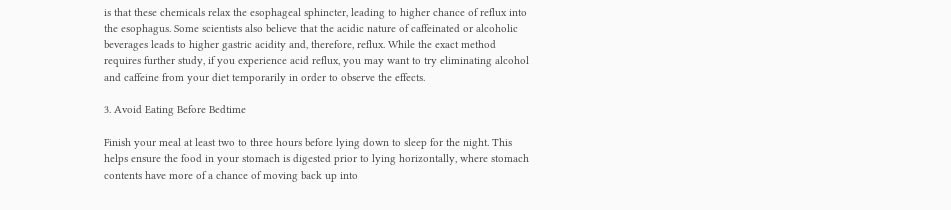is that these chemicals relax the esophageal sphincter, leading to higher chance of reflux into the esophagus. Some scientists also believe that the acidic nature of caffeinated or alcoholic beverages leads to higher gastric acidity and, therefore, reflux. While the exact method requires further study, if you experience acid reflux, you may want to try eliminating alcohol and caffeine from your diet temporarily in order to observe the effects.

3. Avoid Eating Before Bedtime

Finish your meal at least two to three hours before lying down to sleep for the night. This helps ensure the food in your stomach is digested prior to lying horizontally, where stomach contents have more of a chance of moving back up into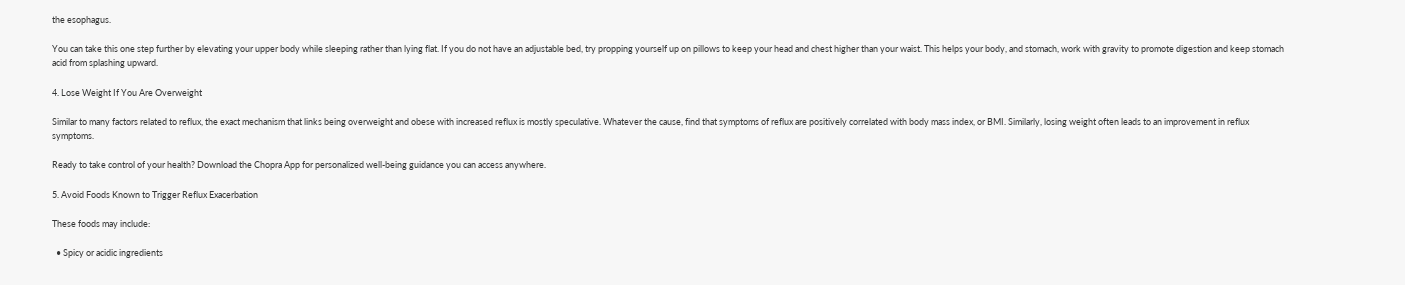the esophagus.

You can take this one step further by elevating your upper body while sleeping rather than lying flat. If you do not have an adjustable bed, try propping yourself up on pillows to keep your head and chest higher than your waist. This helps your body, and stomach, work with gravity to promote digestion and keep stomach acid from splashing upward.

4. Lose Weight If You Are Overweight

Similar to many factors related to reflux, the exact mechanism that links being overweight and obese with increased reflux is mostly speculative. Whatever the cause, find that symptoms of reflux are positively correlated with body mass index, or BMI. Similarly, losing weight often leads to an improvement in reflux symptoms.

Ready to take control of your health? Download the Chopra App for personalized well-being guidance you can access anywhere.

5. Avoid Foods Known to Trigger Reflux Exacerbation

These foods may include:

  • Spicy or acidic ingredients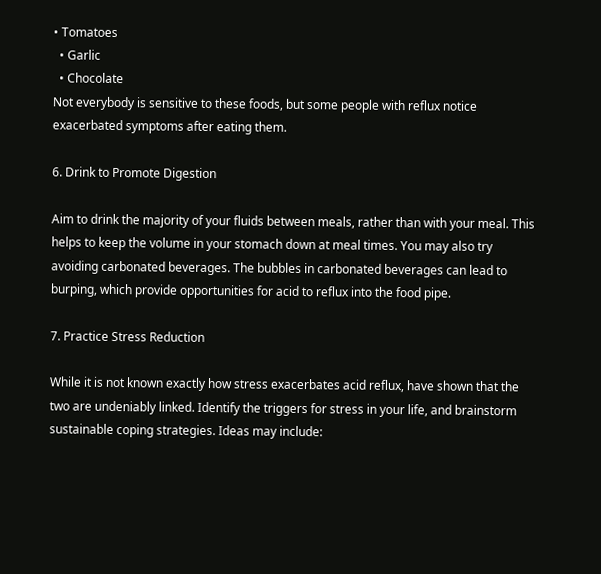• Tomatoes
  • Garlic
  • Chocolate
Not everybody is sensitive to these foods, but some people with reflux notice exacerbated symptoms after eating them.

6. Drink to Promote Digestion

Aim to drink the majority of your fluids between meals, rather than with your meal. This helps to keep the volume in your stomach down at meal times. You may also try avoiding carbonated beverages. The bubbles in carbonated beverages can lead to burping, which provide opportunities for acid to reflux into the food pipe.

7. Practice Stress Reduction

While it is not known exactly how stress exacerbates acid reflux, have shown that the two are undeniably linked. Identify the triggers for stress in your life, and brainstorm sustainable coping strategies. Ideas may include: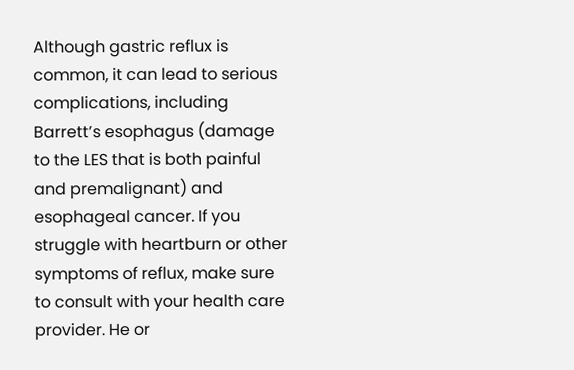Although gastric reflux is common, it can lead to serious complications, including Barrett’s esophagus (damage to the LES that is both painful and premalignant) and esophageal cancer. If you struggle with heartburn or other symptoms of reflux, make sure to consult with your health care provider. He or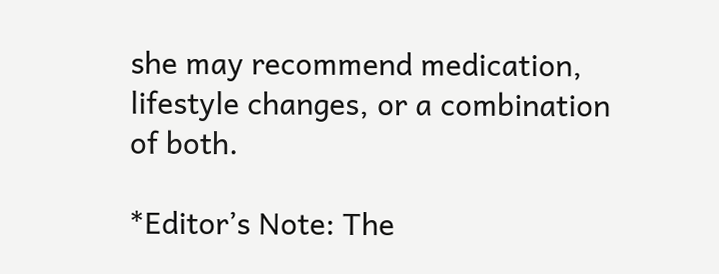she may recommend medication, lifestyle changes, or a combination of both.

*Editor’s Note: The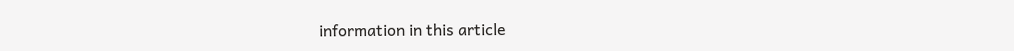information in this article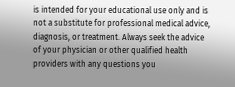is intended for your educational use only and is not a substitute for professional medical advice, diagnosis, or treatment. Always seek the advice of your physician or other qualified health providers with any questions you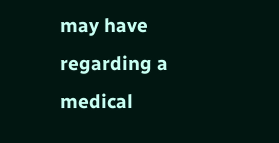may have regarding a medical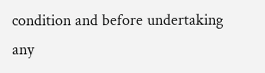condition and before undertaking any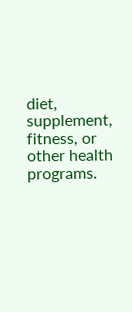diet, supplement, fitness, or other health programs.